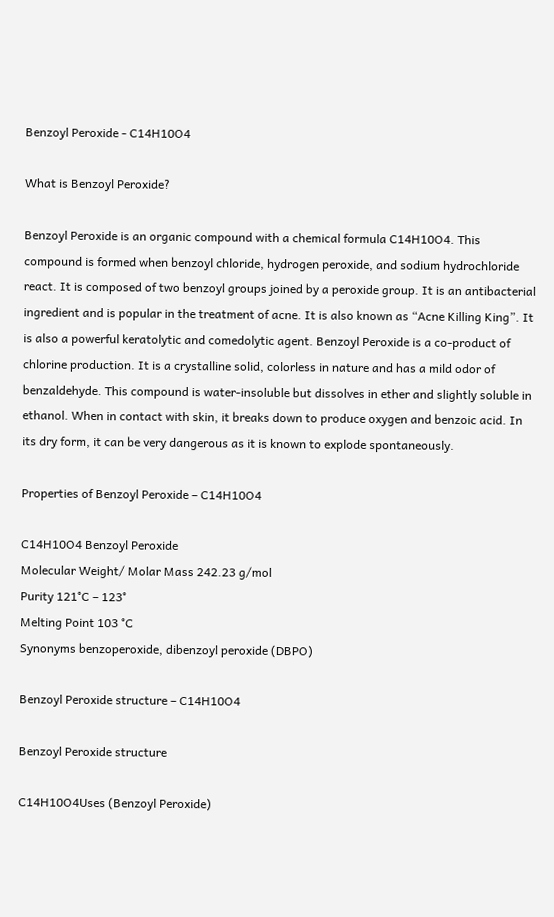Benzoyl Peroxide - C14H10O4

What is Benzoyl Peroxide?

Benzoyl Peroxide is an organic compound with a chemical formula C14H10O4. This compound is formed when benzoyl chloride, hydrogen peroxide, and sodium hydrochloride react. It is composed of two benzoyl groups joined by a peroxide group. It is an antibacterial ingredient and is popular in the treatment of acne. It is also known as “Acne Killing King”. It is also a powerful keratolytic and comedolytic agent. Benzoyl Peroxide is a co-product of chlorine production. It is a crystalline solid, colorless in nature and has a mild odor of benzaldehyde. This compound is water-insoluble but dissolves in ether and slightly soluble in ethanol. When in contact with skin, it breaks down to produce oxygen and benzoic acid. In its dry form, it can be very dangerous as it is known to explode spontaneously.

Properties of Benzoyl Peroxide – C14H10O4

C14H10O4 Benzoyl Peroxide
Molecular Weight/ Molar Mass 242.23 g/mol
Purity 121°C – 123°
Melting Point 103 °C
Synonyms benzoperoxide, dibenzoyl peroxide (DBPO)

Benzoyl Peroxide structure – C14H10O4

Benzoyl Peroxide structure

C14H10O4Uses (Benzoyl Peroxide)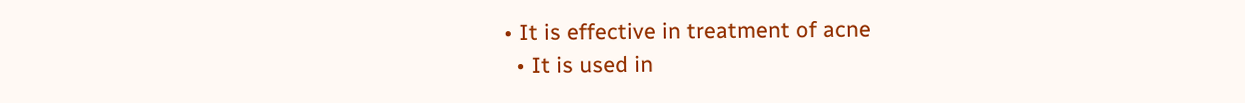• It is effective in treatment of acne
  • It is used in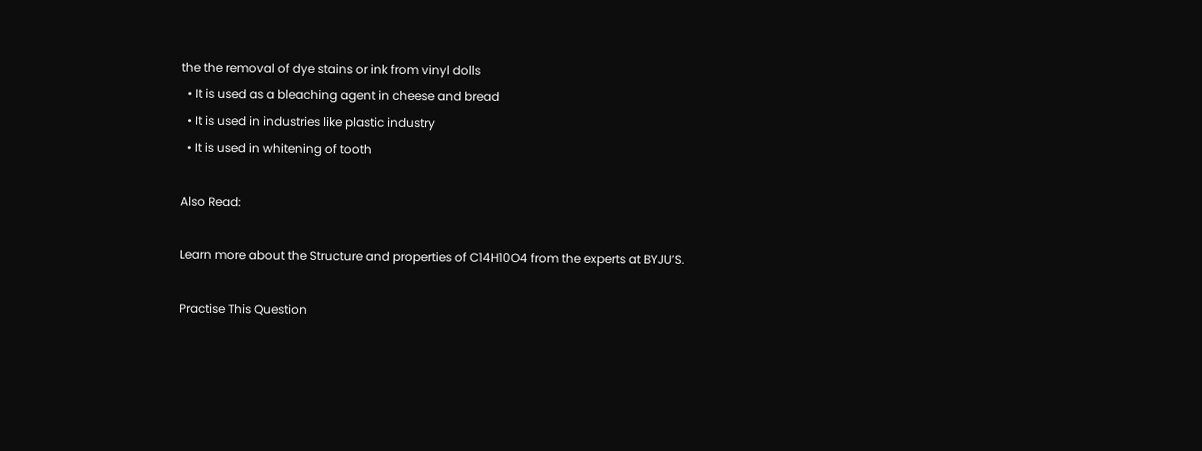the the removal of dye stains or ink from vinyl dolls
  • It is used as a bleaching agent in cheese and bread
  • It is used in industries like plastic industry
  • It is used in whitening of tooth

Also Read:

Learn more about the Structure and properties of C14H10O4 from the experts at BYJU’S.

Practise This Question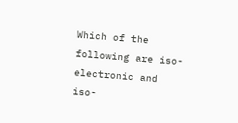Which of the following are iso-electronic and iso-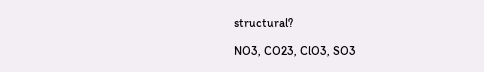structural?

NO3, CO23, ClO3, SO3